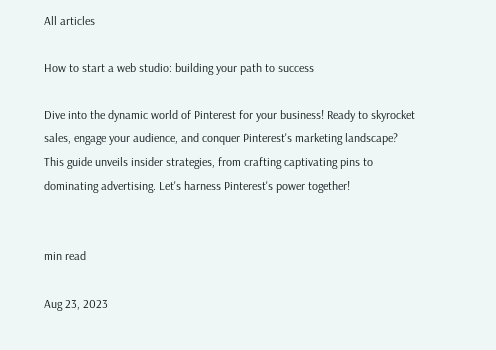All articles

How to start a web studio: building your path to success

Dive into the dynamic world of Pinterest for your business! Ready to skyrocket sales, engage your audience, and conquer Pinterest's marketing landscape? This guide unveils insider strategies, from crafting captivating pins to dominating advertising. Let's harness Pinterest's power together!


min read

Aug 23, 2023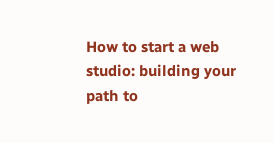How to start a web studio: building your path to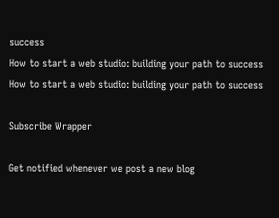success
How to start a web studio: building your path to success
How to start a web studio: building your path to success

Subscribe Wrapper

Get notified whenever we post a new blog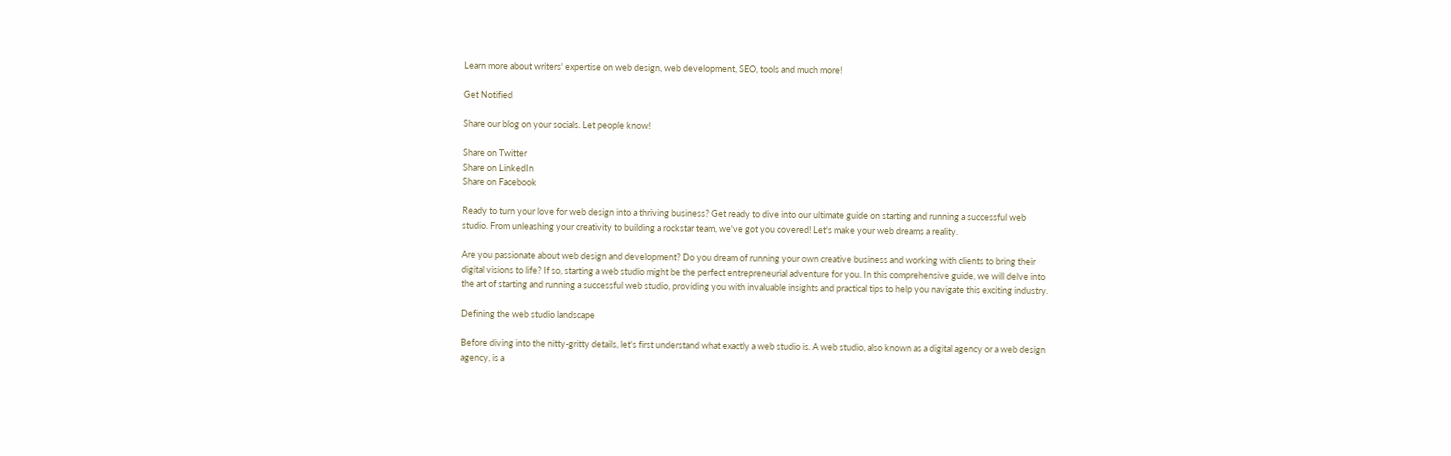Learn more about writers' expertise on web design, web development, SEO, tools and much more!

Get Notified

Share our blog on your socials. Let people know!

Share on Twitter
Share on LinkedIn
Share on Facebook

Ready to turn your love for web design into a thriving business? Get ready to dive into our ultimate guide on starting and running a successful web studio. From unleashing your creativity to building a rockstar team, we've got you covered! Let's make your web dreams a reality.

Are you passionate about web design and development? Do you dream of running your own creative business and working with clients to bring their digital visions to life? If so, starting a web studio might be the perfect entrepreneurial adventure for you. In this comprehensive guide, we will delve into the art of starting and running a successful web studio, providing you with invaluable insights and practical tips to help you navigate this exciting industry.

Defining the web studio landscape

Before diving into the nitty-gritty details, let's first understand what exactly a web studio is. A web studio, also known as a digital agency or a web design agency, is a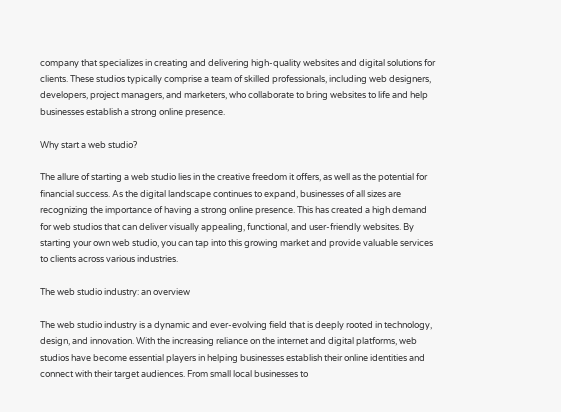company that specializes in creating and delivering high-quality websites and digital solutions for clients. These studios typically comprise a team of skilled professionals, including web designers, developers, project managers, and marketers, who collaborate to bring websites to life and help businesses establish a strong online presence.

Why start a web studio?

The allure of starting a web studio lies in the creative freedom it offers, as well as the potential for financial success. As the digital landscape continues to expand, businesses of all sizes are recognizing the importance of having a strong online presence. This has created a high demand for web studios that can deliver visually appealing, functional, and user-friendly websites. By starting your own web studio, you can tap into this growing market and provide valuable services to clients across various industries.

The web studio industry: an overview

The web studio industry is a dynamic and ever-evolving field that is deeply rooted in technology, design, and innovation. With the increasing reliance on the internet and digital platforms, web studios have become essential players in helping businesses establish their online identities and connect with their target audiences. From small local businesses to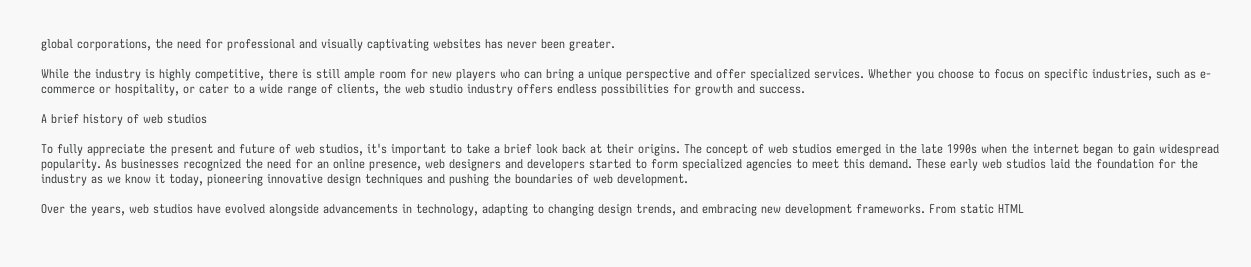global corporations, the need for professional and visually captivating websites has never been greater.

While the industry is highly competitive, there is still ample room for new players who can bring a unique perspective and offer specialized services. Whether you choose to focus on specific industries, such as e-commerce or hospitality, or cater to a wide range of clients, the web studio industry offers endless possibilities for growth and success.

A brief history of web studios

To fully appreciate the present and future of web studios, it's important to take a brief look back at their origins. The concept of web studios emerged in the late 1990s when the internet began to gain widespread popularity. As businesses recognized the need for an online presence, web designers and developers started to form specialized agencies to meet this demand. These early web studios laid the foundation for the industry as we know it today, pioneering innovative design techniques and pushing the boundaries of web development.

Over the years, web studios have evolved alongside advancements in technology, adapting to changing design trends, and embracing new development frameworks. From static HTML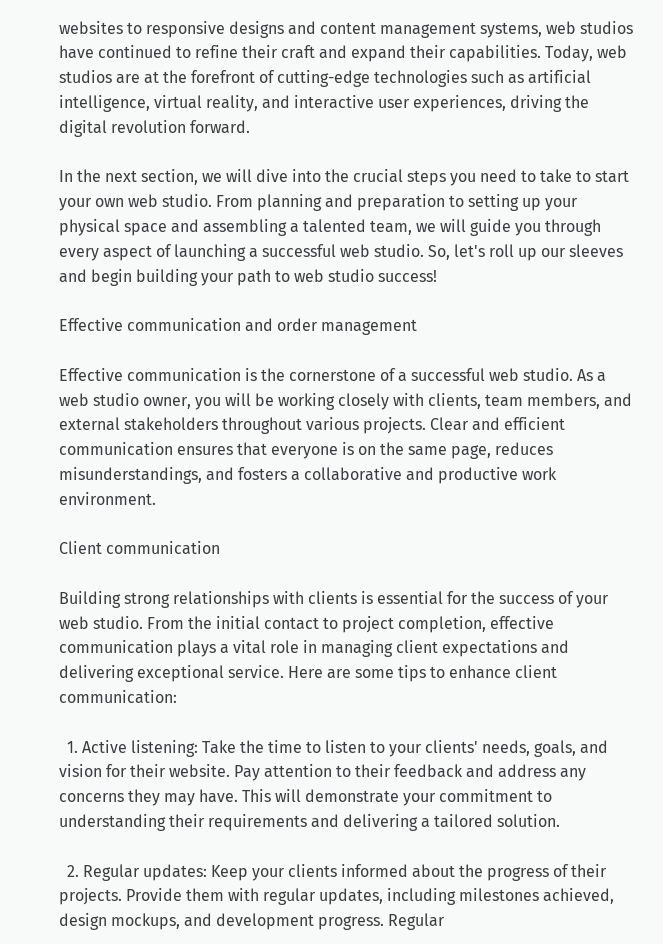websites to responsive designs and content management systems, web studios have continued to refine their craft and expand their capabilities. Today, web studios are at the forefront of cutting-edge technologies such as artificial intelligence, virtual reality, and interactive user experiences, driving the digital revolution forward.

In the next section, we will dive into the crucial steps you need to take to start your own web studio. From planning and preparation to setting up your physical space and assembling a talented team, we will guide you through every aspect of launching a successful web studio. So, let's roll up our sleeves and begin building your path to web studio success!

Effective communication and order management

Effective communication is the cornerstone of a successful web studio. As a web studio owner, you will be working closely with clients, team members, and external stakeholders throughout various projects. Clear and efficient communication ensures that everyone is on the same page, reduces misunderstandings, and fosters a collaborative and productive work environment.

Client communication

Building strong relationships with clients is essential for the success of your web studio. From the initial contact to project completion, effective communication plays a vital role in managing client expectations and delivering exceptional service. Here are some tips to enhance client communication:

  1. Active listening: Take the time to listen to your clients' needs, goals, and vision for their website. Pay attention to their feedback and address any concerns they may have. This will demonstrate your commitment to understanding their requirements and delivering a tailored solution.

  2. Regular updates: Keep your clients informed about the progress of their projects. Provide them with regular updates, including milestones achieved, design mockups, and development progress. Regular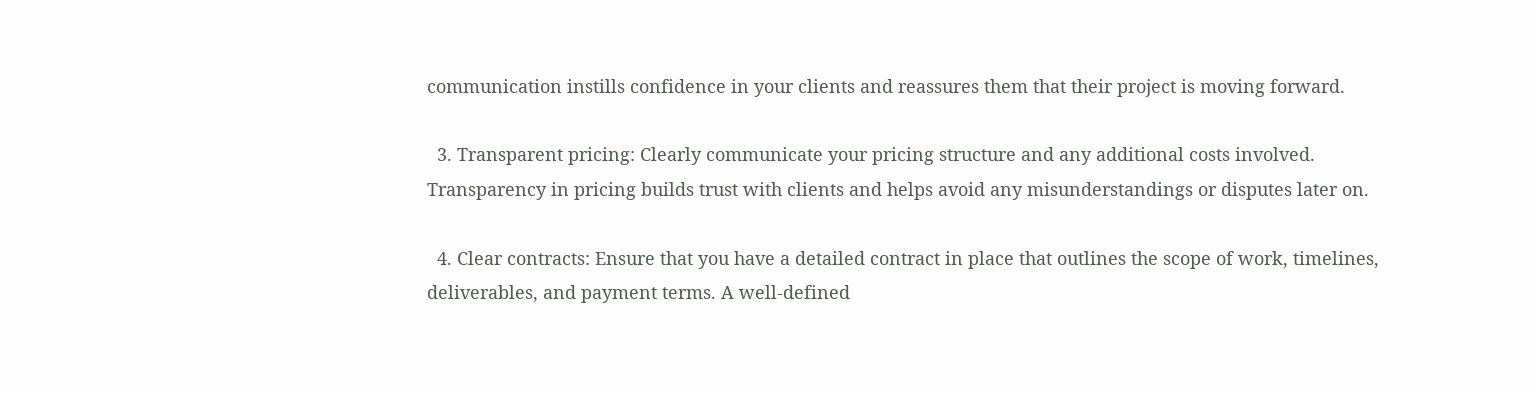communication instills confidence in your clients and reassures them that their project is moving forward.

  3. Transparent pricing: Clearly communicate your pricing structure and any additional costs involved. Transparency in pricing builds trust with clients and helps avoid any misunderstandings or disputes later on.

  4. Clear contracts: Ensure that you have a detailed contract in place that outlines the scope of work, timelines, deliverables, and payment terms. A well-defined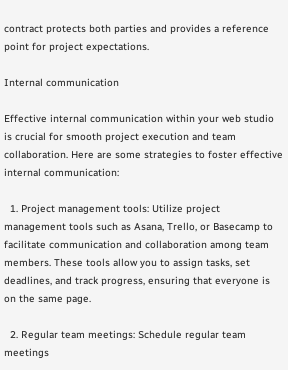contract protects both parties and provides a reference point for project expectations.

Internal communication

Effective internal communication within your web studio is crucial for smooth project execution and team collaboration. Here are some strategies to foster effective internal communication:

  1. Project management tools: Utilize project management tools such as Asana, Trello, or Basecamp to facilitate communication and collaboration among team members. These tools allow you to assign tasks, set deadlines, and track progress, ensuring that everyone is on the same page.

  2. Regular team meetings: Schedule regular team meetings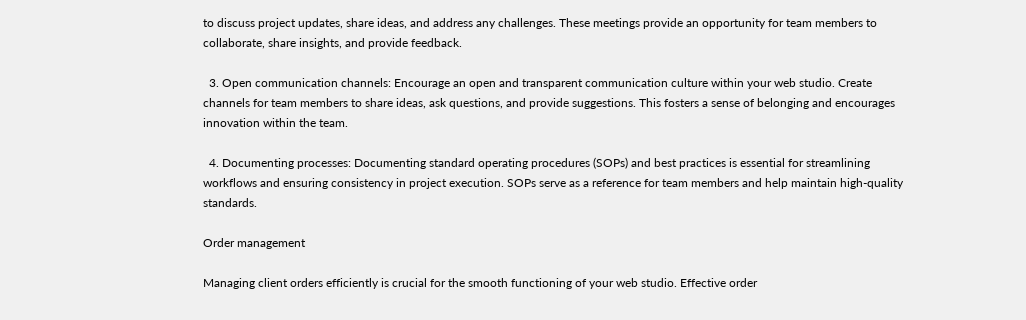to discuss project updates, share ideas, and address any challenges. These meetings provide an opportunity for team members to collaborate, share insights, and provide feedback.

  3. Open communication channels: Encourage an open and transparent communication culture within your web studio. Create channels for team members to share ideas, ask questions, and provide suggestions. This fosters a sense of belonging and encourages innovation within the team.

  4. Documenting processes: Documenting standard operating procedures (SOPs) and best practices is essential for streamlining workflows and ensuring consistency in project execution. SOPs serve as a reference for team members and help maintain high-quality standards.

Order management

Managing client orders efficiently is crucial for the smooth functioning of your web studio. Effective order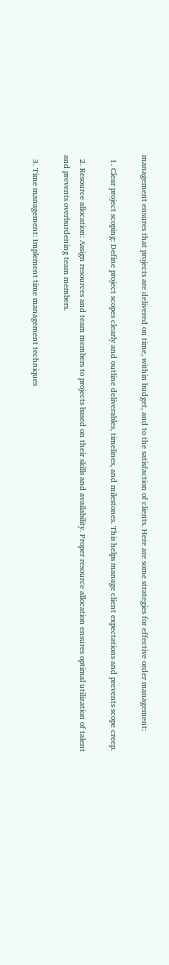management ensures that projects are delivered on time, within budget, and to the satisfaction of clients. Here are some strategies for effective order management:

  1. Clear project scoping: Define project scopes clearly and outline deliverables, timelines, and milestones. This helps manage client expectations and prevents scope creep.

  2. Resource allocation: Assign resources and team members to projects based on their skills and availability. Proper resource allocation ensures optimal utilization of talent and prevents overburdening team members.

  3. Time management: Implement time management techniques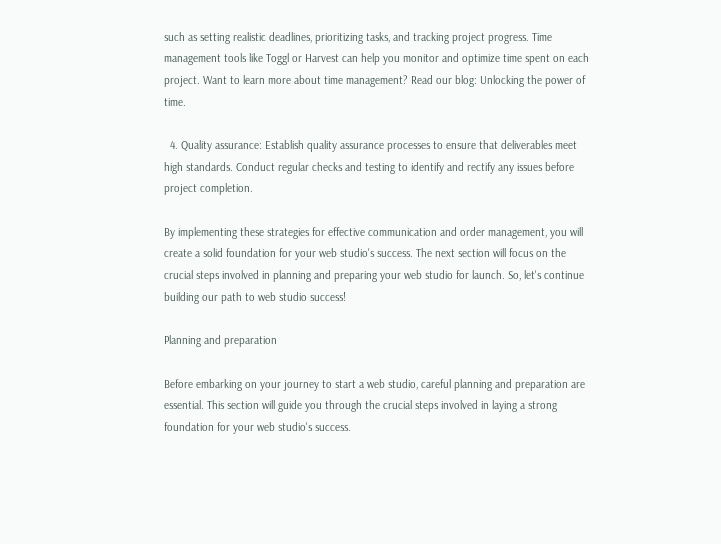such as setting realistic deadlines, prioritizing tasks, and tracking project progress. Time management tools like Toggl or Harvest can help you monitor and optimize time spent on each project. Want to learn more about time management? Read our blog: Unlocking the power of time.

  4. Quality assurance: Establish quality assurance processes to ensure that deliverables meet high standards. Conduct regular checks and testing to identify and rectify any issues before project completion.

By implementing these strategies for effective communication and order management, you will create a solid foundation for your web studio's success. The next section will focus on the crucial steps involved in planning and preparing your web studio for launch. So, let's continue building our path to web studio success!

Planning and preparation

Before embarking on your journey to start a web studio, careful planning and preparation are essential. This section will guide you through the crucial steps involved in laying a strong foundation for your web studio's success.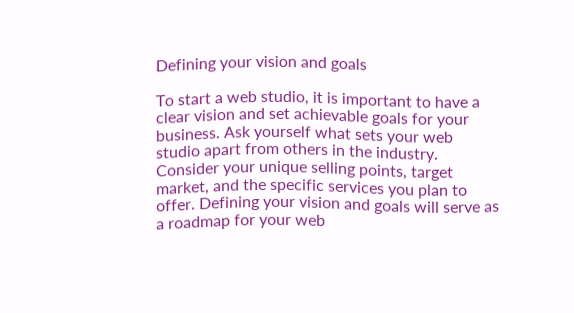Defining your vision and goals

To start a web studio, it is important to have a clear vision and set achievable goals for your business. Ask yourself what sets your web studio apart from others in the industry. Consider your unique selling points, target market, and the specific services you plan to offer. Defining your vision and goals will serve as a roadmap for your web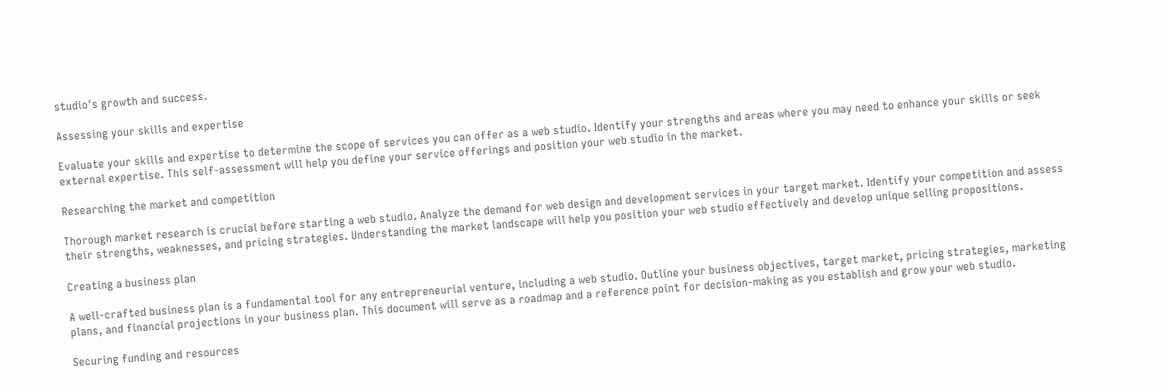studio's growth and success.

Assessing your skills and expertise

Evaluate your skills and expertise to determine the scope of services you can offer as a web studio. Identify your strengths and areas where you may need to enhance your skills or seek external expertise. This self-assessment will help you define your service offerings and position your web studio in the market.

Researching the market and competition

Thorough market research is crucial before starting a web studio. Analyze the demand for web design and development services in your target market. Identify your competition and assess their strengths, weaknesses, and pricing strategies. Understanding the market landscape will help you position your web studio effectively and develop unique selling propositions.

Creating a business plan

A well-crafted business plan is a fundamental tool for any entrepreneurial venture, including a web studio. Outline your business objectives, target market, pricing strategies, marketing plans, and financial projections in your business plan. This document will serve as a roadmap and a reference point for decision-making as you establish and grow your web studio.

Securing funding and resources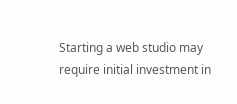Starting a web studio may require initial investment in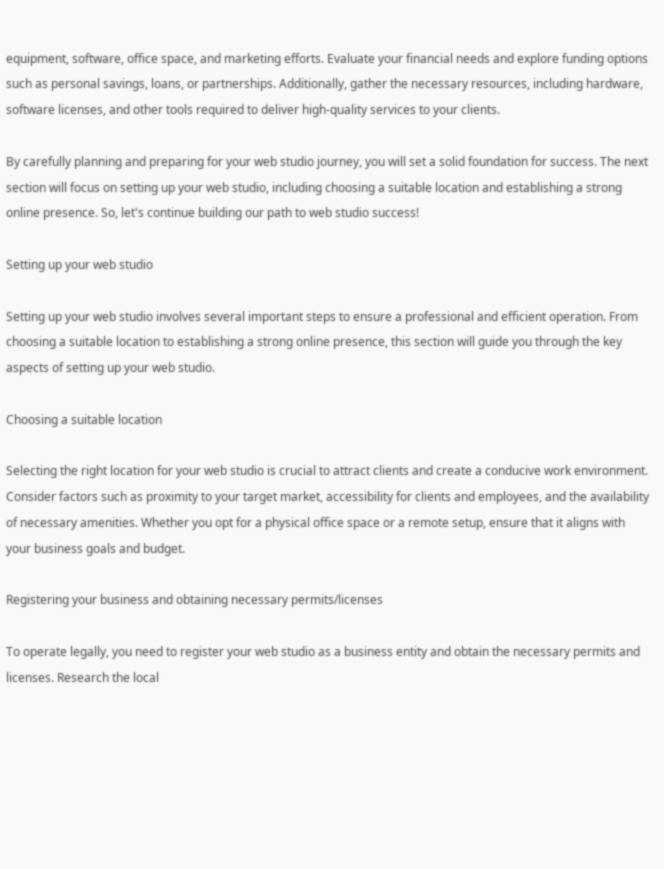equipment, software, office space, and marketing efforts. Evaluate your financial needs and explore funding options such as personal savings, loans, or partnerships. Additionally, gather the necessary resources, including hardware, software licenses, and other tools required to deliver high-quality services to your clients.

By carefully planning and preparing for your web studio journey, you will set a solid foundation for success. The next section will focus on setting up your web studio, including choosing a suitable location and establishing a strong online presence. So, let's continue building our path to web studio success!

Setting up your web studio

Setting up your web studio involves several important steps to ensure a professional and efficient operation. From choosing a suitable location to establishing a strong online presence, this section will guide you through the key aspects of setting up your web studio.

Choosing a suitable location

Selecting the right location for your web studio is crucial to attract clients and create a conducive work environment. Consider factors such as proximity to your target market, accessibility for clients and employees, and the availability of necessary amenities. Whether you opt for a physical office space or a remote setup, ensure that it aligns with your business goals and budget.

Registering your business and obtaining necessary permits/licenses

To operate legally, you need to register your web studio as a business entity and obtain the necessary permits and licenses. Research the local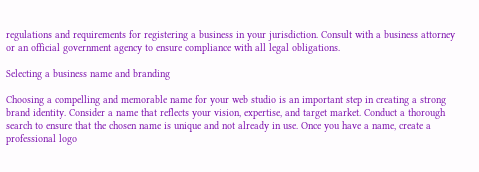regulations and requirements for registering a business in your jurisdiction. Consult with a business attorney or an official government agency to ensure compliance with all legal obligations.

Selecting a business name and branding

Choosing a compelling and memorable name for your web studio is an important step in creating a strong brand identity. Consider a name that reflects your vision, expertise, and target market. Conduct a thorough search to ensure that the chosen name is unique and not already in use. Once you have a name, create a professional logo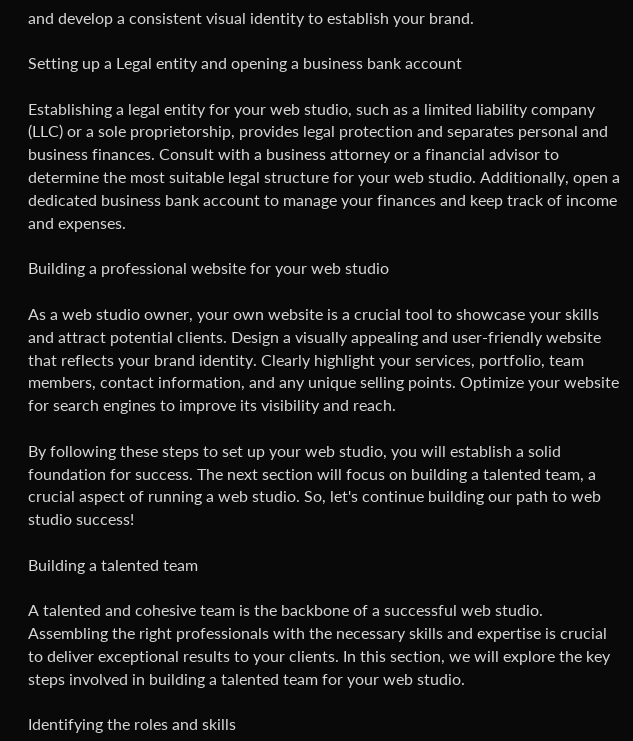and develop a consistent visual identity to establish your brand.

Setting up a Legal entity and opening a business bank account

Establishing a legal entity for your web studio, such as a limited liability company (LLC) or a sole proprietorship, provides legal protection and separates personal and business finances. Consult with a business attorney or a financial advisor to determine the most suitable legal structure for your web studio. Additionally, open a dedicated business bank account to manage your finances and keep track of income and expenses.

Building a professional website for your web studio

As a web studio owner, your own website is a crucial tool to showcase your skills and attract potential clients. Design a visually appealing and user-friendly website that reflects your brand identity. Clearly highlight your services, portfolio, team members, contact information, and any unique selling points. Optimize your website for search engines to improve its visibility and reach.

By following these steps to set up your web studio, you will establish a solid foundation for success. The next section will focus on building a talented team, a crucial aspect of running a web studio. So, let's continue building our path to web studio success!

Building a talented team

A talented and cohesive team is the backbone of a successful web studio. Assembling the right professionals with the necessary skills and expertise is crucial to deliver exceptional results to your clients. In this section, we will explore the key steps involved in building a talented team for your web studio.

Identifying the roles and skills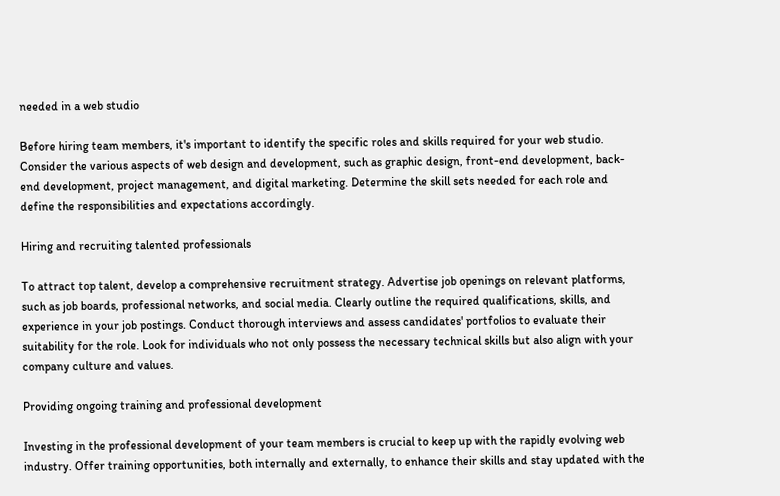needed in a web studio

Before hiring team members, it's important to identify the specific roles and skills required for your web studio. Consider the various aspects of web design and development, such as graphic design, front-end development, back-end development, project management, and digital marketing. Determine the skill sets needed for each role and define the responsibilities and expectations accordingly.

Hiring and recruiting talented professionals

To attract top talent, develop a comprehensive recruitment strategy. Advertise job openings on relevant platforms, such as job boards, professional networks, and social media. Clearly outline the required qualifications, skills, and experience in your job postings. Conduct thorough interviews and assess candidates' portfolios to evaluate their suitability for the role. Look for individuals who not only possess the necessary technical skills but also align with your company culture and values.

Providing ongoing training and professional development

Investing in the professional development of your team members is crucial to keep up with the rapidly evolving web industry. Offer training opportunities, both internally and externally, to enhance their skills and stay updated with the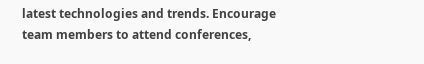latest technologies and trends. Encourage team members to attend conferences,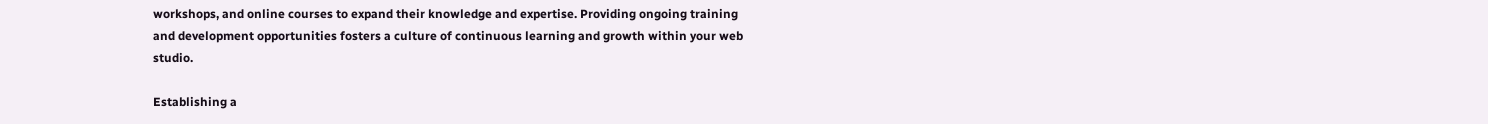workshops, and online courses to expand their knowledge and expertise. Providing ongoing training and development opportunities fosters a culture of continuous learning and growth within your web studio.

Establishing a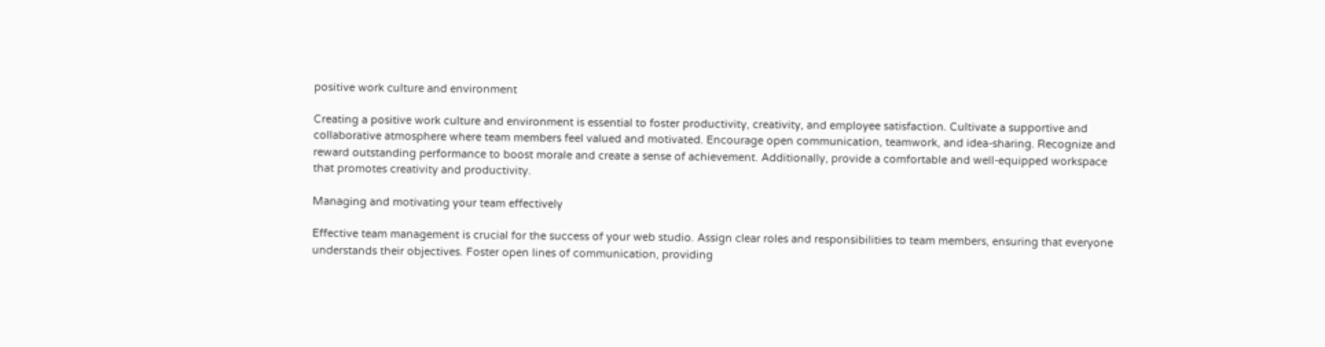positive work culture and environment

Creating a positive work culture and environment is essential to foster productivity, creativity, and employee satisfaction. Cultivate a supportive and collaborative atmosphere where team members feel valued and motivated. Encourage open communication, teamwork, and idea-sharing. Recognize and reward outstanding performance to boost morale and create a sense of achievement. Additionally, provide a comfortable and well-equipped workspace that promotes creativity and productivity.

Managing and motivating your team effectively

Effective team management is crucial for the success of your web studio. Assign clear roles and responsibilities to team members, ensuring that everyone understands their objectives. Foster open lines of communication, providing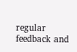regular feedback and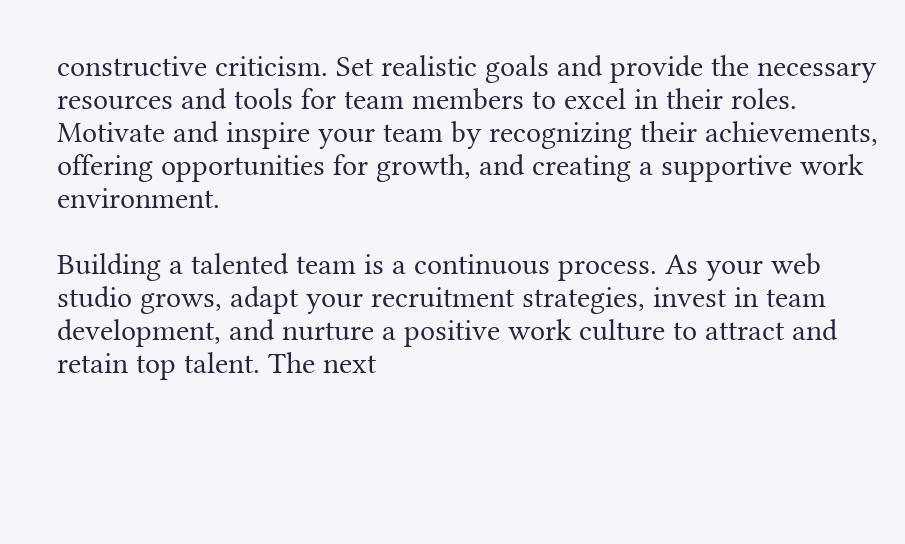constructive criticism. Set realistic goals and provide the necessary resources and tools for team members to excel in their roles. Motivate and inspire your team by recognizing their achievements, offering opportunities for growth, and creating a supportive work environment.

Building a talented team is a continuous process. As your web studio grows, adapt your recruitment strategies, invest in team development, and nurture a positive work culture to attract and retain top talent. The next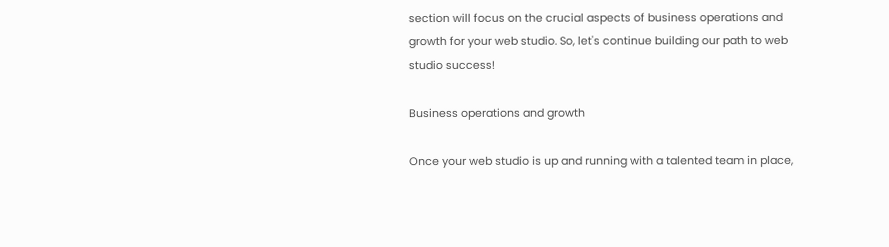section will focus on the crucial aspects of business operations and growth for your web studio. So, let's continue building our path to web studio success!

Business operations and growth

Once your web studio is up and running with a talented team in place,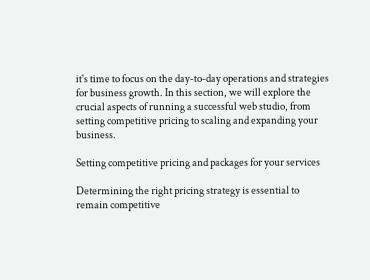it's time to focus on the day-to-day operations and strategies for business growth. In this section, we will explore the crucial aspects of running a successful web studio, from setting competitive pricing to scaling and expanding your business.

Setting competitive pricing and packages for your services

Determining the right pricing strategy is essential to remain competitive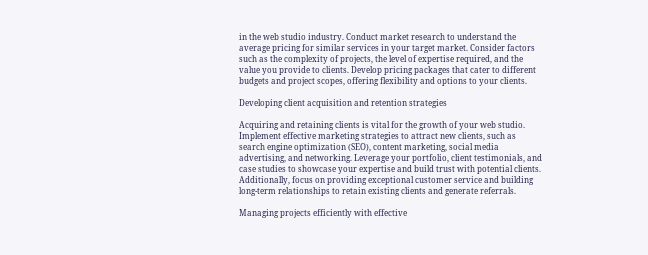in the web studio industry. Conduct market research to understand the average pricing for similar services in your target market. Consider factors such as the complexity of projects, the level of expertise required, and the value you provide to clients. Develop pricing packages that cater to different budgets and project scopes, offering flexibility and options to your clients.

Developing client acquisition and retention strategies

Acquiring and retaining clients is vital for the growth of your web studio. Implement effective marketing strategies to attract new clients, such as search engine optimization (SEO), content marketing, social media advertising, and networking. Leverage your portfolio, client testimonials, and case studies to showcase your expertise and build trust with potential clients. Additionally, focus on providing exceptional customer service and building long-term relationships to retain existing clients and generate referrals.

Managing projects efficiently with effective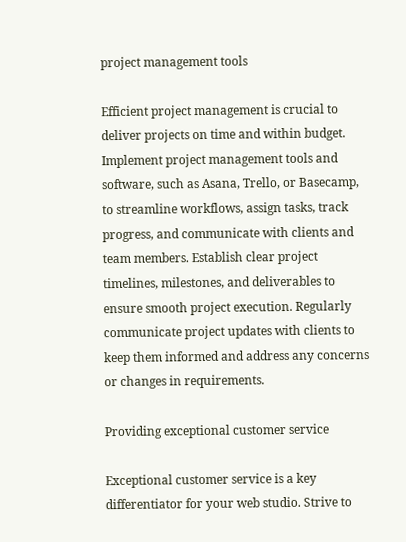project management tools

Efficient project management is crucial to deliver projects on time and within budget. Implement project management tools and software, such as Asana, Trello, or Basecamp, to streamline workflows, assign tasks, track progress, and communicate with clients and team members. Establish clear project timelines, milestones, and deliverables to ensure smooth project execution. Regularly communicate project updates with clients to keep them informed and address any concerns or changes in requirements.

Providing exceptional customer service

Exceptional customer service is a key differentiator for your web studio. Strive to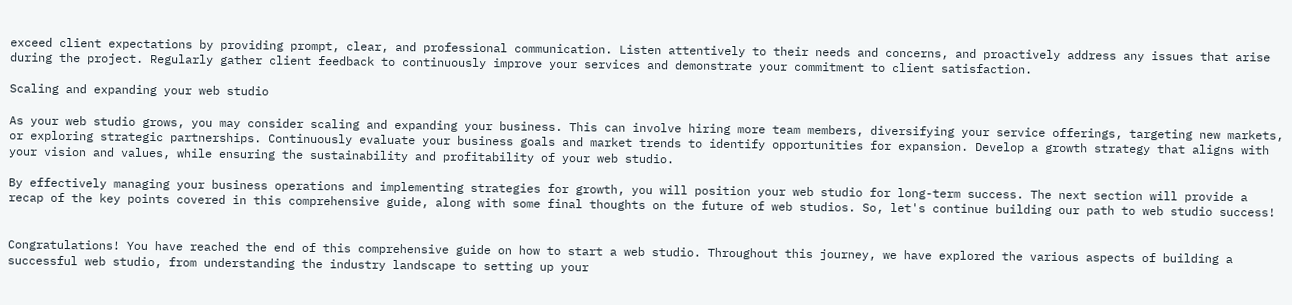exceed client expectations by providing prompt, clear, and professional communication. Listen attentively to their needs and concerns, and proactively address any issues that arise during the project. Regularly gather client feedback to continuously improve your services and demonstrate your commitment to client satisfaction.

Scaling and expanding your web studio

As your web studio grows, you may consider scaling and expanding your business. This can involve hiring more team members, diversifying your service offerings, targeting new markets, or exploring strategic partnerships. Continuously evaluate your business goals and market trends to identify opportunities for expansion. Develop a growth strategy that aligns with your vision and values, while ensuring the sustainability and profitability of your web studio.

By effectively managing your business operations and implementing strategies for growth, you will position your web studio for long-term success. The next section will provide a recap of the key points covered in this comprehensive guide, along with some final thoughts on the future of web studios. So, let's continue building our path to web studio success!


Congratulations! You have reached the end of this comprehensive guide on how to start a web studio. Throughout this journey, we have explored the various aspects of building a successful web studio, from understanding the industry landscape to setting up your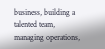business, building a talented team, managing operations,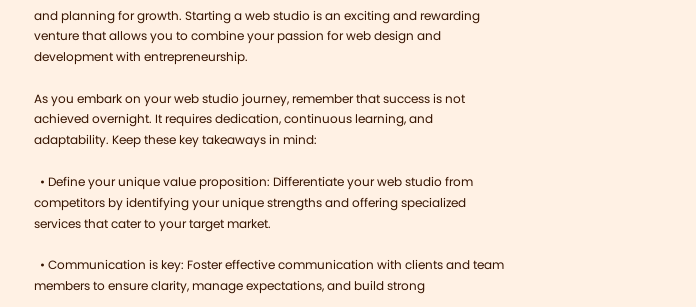and planning for growth. Starting a web studio is an exciting and rewarding venture that allows you to combine your passion for web design and development with entrepreneurship.

As you embark on your web studio journey, remember that success is not achieved overnight. It requires dedication, continuous learning, and adaptability. Keep these key takeaways in mind:

  • Define your unique value proposition: Differentiate your web studio from competitors by identifying your unique strengths and offering specialized services that cater to your target market.

  • Communication is key: Foster effective communication with clients and team members to ensure clarity, manage expectations, and build strong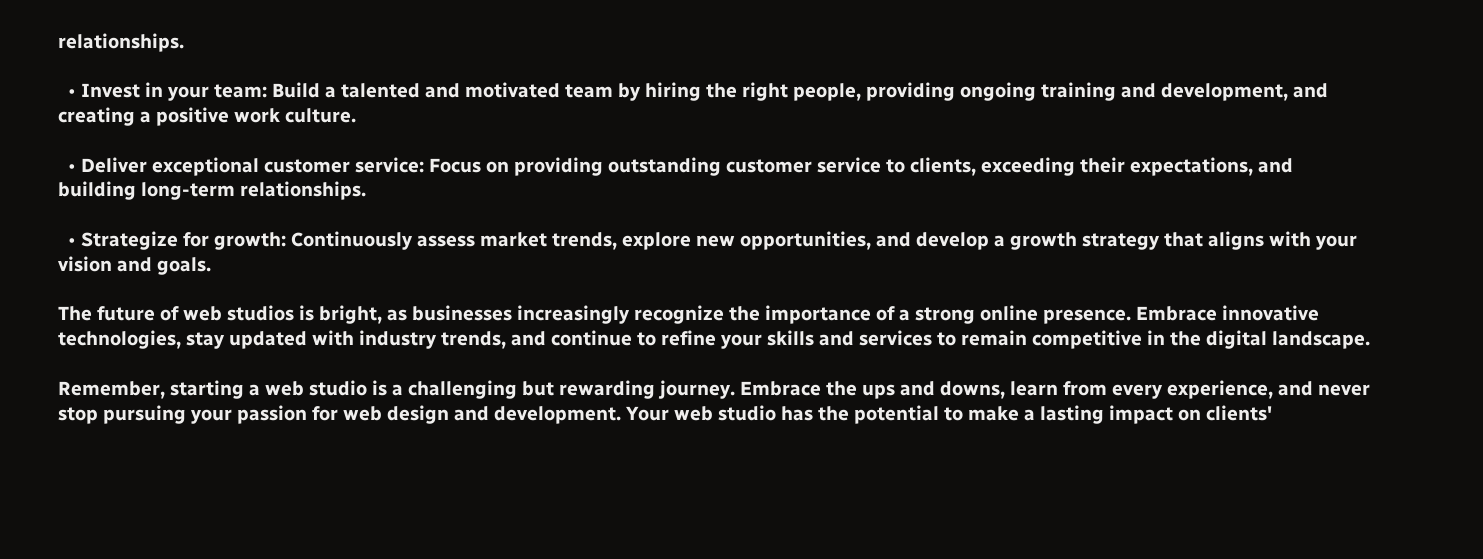relationships.

  • Invest in your team: Build a talented and motivated team by hiring the right people, providing ongoing training and development, and creating a positive work culture.

  • Deliver exceptional customer service: Focus on providing outstanding customer service to clients, exceeding their expectations, and building long-term relationships.

  • Strategize for growth: Continuously assess market trends, explore new opportunities, and develop a growth strategy that aligns with your vision and goals.

The future of web studios is bright, as businesses increasingly recognize the importance of a strong online presence. Embrace innovative technologies, stay updated with industry trends, and continue to refine your skills and services to remain competitive in the digital landscape.

Remember, starting a web studio is a challenging but rewarding journey. Embrace the ups and downs, learn from every experience, and never stop pursuing your passion for web design and development. Your web studio has the potential to make a lasting impact on clients'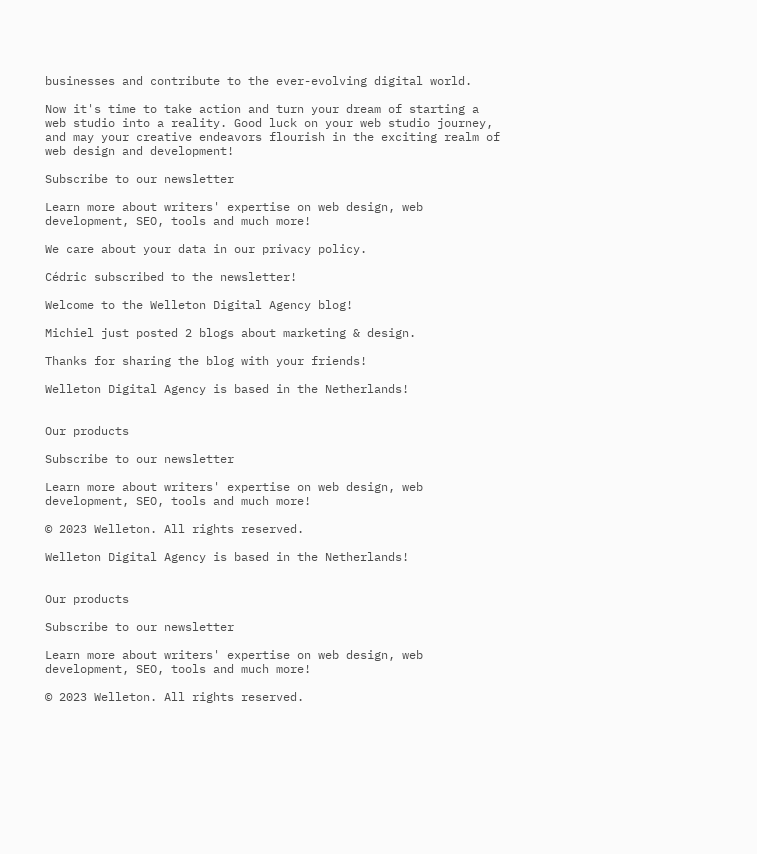businesses and contribute to the ever-evolving digital world.

Now it's time to take action and turn your dream of starting a web studio into a reality. Good luck on your web studio journey, and may your creative endeavors flourish in the exciting realm of web design and development!

Subscribe to our newsletter

Learn more about writers' expertise on web design, web development, SEO, tools and much more!

We care about your data in our privacy policy.

Cédric subscribed to the newsletter!

Welcome to the Welleton Digital Agency blog!

Michiel just posted 2 blogs about marketing & design.

Thanks for sharing the blog with your friends!

Welleton Digital Agency is based in the Netherlands!


Our products

Subscribe to our newsletter

Learn more about writers' expertise on web design, web development, SEO, tools and much more!

© 2023 Welleton. All rights reserved.

Welleton Digital Agency is based in the Netherlands!


Our products

Subscribe to our newsletter

Learn more about writers' expertise on web design, web development, SEO, tools and much more!

© 2023 Welleton. All rights reserved.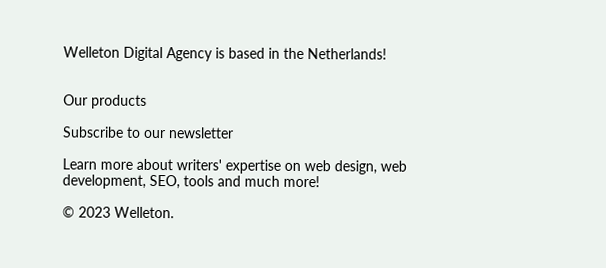Welleton Digital Agency is based in the Netherlands!


Our products

Subscribe to our newsletter

Learn more about writers' expertise on web design, web development, SEO, tools and much more!

© 2023 Welleton.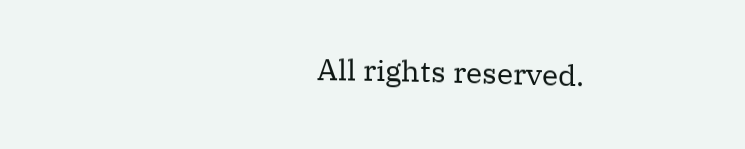All rights reserved.